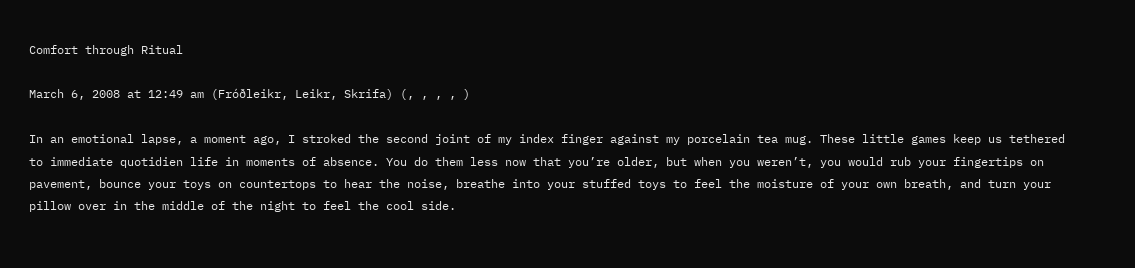Comfort through Ritual

March 6, 2008 at 12:49 am (Fróðleikr, Leikr, Skrifa) (, , , , )

In an emotional lapse, a moment ago, I stroked the second joint of my index finger against my porcelain tea mug. These little games keep us tethered to immediate quotidien life in moments of absence. You do them less now that you’re older, but when you weren’t, you would rub your fingertips on pavement, bounce your toys on countertops to hear the noise, breathe into your stuffed toys to feel the moisture of your own breath, and turn your pillow over in the middle of the night to feel the cool side.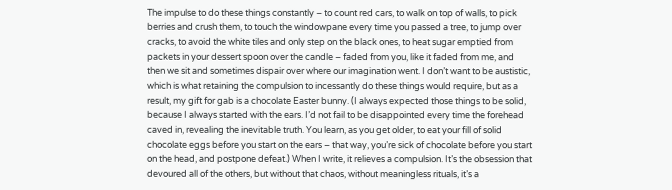The impulse to do these things constantly – to count red cars, to walk on top of walls, to pick berries and crush them, to touch the windowpane every time you passed a tree, to jump over cracks, to avoid the white tiles and only step on the black ones, to heat sugar emptied from packets in your dessert spoon over the candle – faded from you, like it faded from me, and then we sit and sometimes dispair over where our imagination went. I don’t want to be austistic, which is what retaining the compulsion to incessantly do these things would require, but as a result, my gift for gab is a chocolate Easter bunny. (I always expected those things to be solid, because I always started with the ears. I’d not fail to be disappointed every time the forehead caved in, revealing the inevitable truth. You learn, as you get older, to eat your fill of solid chocolate eggs before you start on the ears – that way, you’re sick of chocolate before you start on the head, and postpone defeat.) When I write, it relieves a compulsion. It’s the obsession that devoured all of the others, but without that chaos, without meaningless rituals, it’s a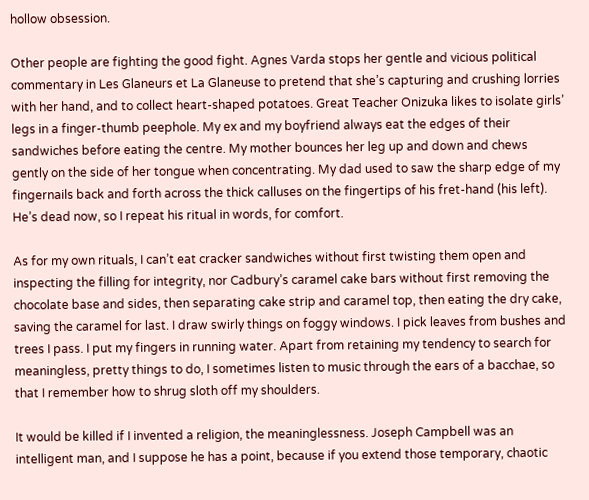hollow obsession.

Other people are fighting the good fight. Agnes Varda stops her gentle and vicious political commentary in Les Glaneurs et La Glaneuse to pretend that she’s capturing and crushing lorries with her hand, and to collect heart-shaped potatoes. Great Teacher Onizuka likes to isolate girls’ legs in a finger-thumb peephole. My ex and my boyfriend always eat the edges of their sandwiches before eating the centre. My mother bounces her leg up and down and chews gently on the side of her tongue when concentrating. My dad used to saw the sharp edge of my fingernails back and forth across the thick calluses on the fingertips of his fret-hand (his left). He’s dead now, so I repeat his ritual in words, for comfort.

As for my own rituals, I can’t eat cracker sandwiches without first twisting them open and inspecting the filling for integrity, nor Cadbury’s caramel cake bars without first removing the chocolate base and sides, then separating cake strip and caramel top, then eating the dry cake, saving the caramel for last. I draw swirly things on foggy windows. I pick leaves from bushes and trees I pass. I put my fingers in running water. Apart from retaining my tendency to search for meaningless, pretty things to do, I sometimes listen to music through the ears of a bacchae, so that I remember how to shrug sloth off my shoulders.

It would be killed if I invented a religion, the meaninglessness. Joseph Campbell was an intelligent man, and I suppose he has a point, because if you extend those temporary, chaotic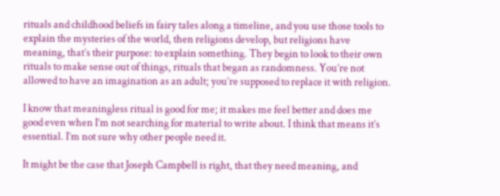rituals and childhood beliefs in fairy tales along a timeline, and you use those tools to explain the mysteries of the world, then religions develop, but religions have meaning, that’s their purpose: to explain something. They begin to look to their own rituals to make sense out of things, rituals that began as randomness. You’re not allowed to have an imagination as an adult; you’re supposed to replace it with religion.

I know that meaningless ritual is good for me; it makes me feel better and does me good even when I’m not searching for material to write about. I think that means it’s essential. I’m not sure why other people need it.

It might be the case that Joseph Campbell is right, that they need meaning, and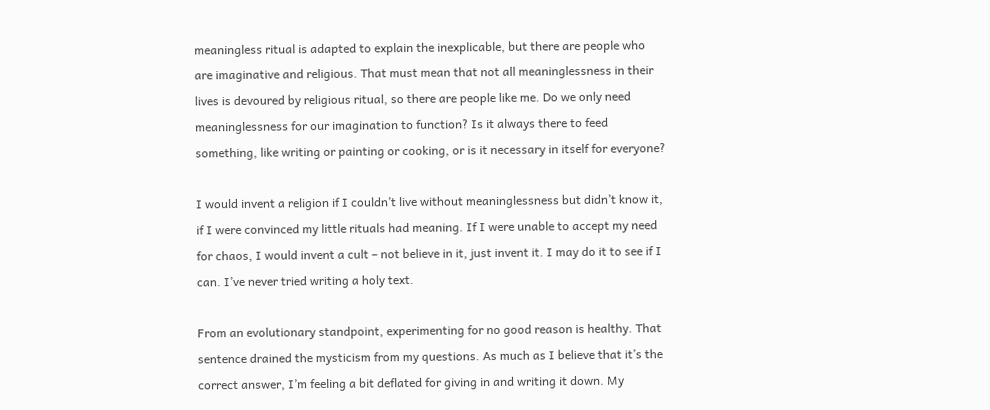meaningless ritual is adapted to explain the inexplicable, but there are people who are imaginative and religious. That must mean that not all meaninglessness in their lives is devoured by religious ritual, so there are people like me. Do we only need meaninglessness for our imagination to function? Is it always there to feed something, like writing or painting or cooking, or is it necessary in itself for everyone?

I would invent a religion if I couldn’t live without meaninglessness but didn’t know it, if I were convinced my little rituals had meaning. If I were unable to accept my need for chaos, I would invent a cult – not believe in it, just invent it. I may do it to see if I can. I’ve never tried writing a holy text.

From an evolutionary standpoint, experimenting for no good reason is healthy. That sentence drained the mysticism from my questions. As much as I believe that it’s the correct answer, I’m feeling a bit deflated for giving in and writing it down. My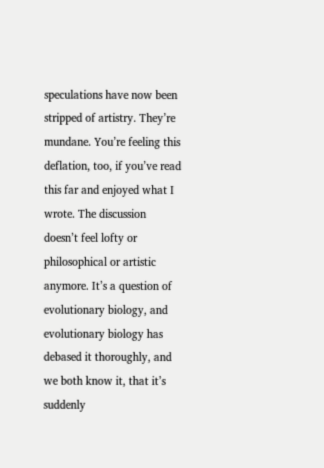speculations have now been stripped of artistry. They’re mundane. You’re feeling this deflation, too, if you’ve read this far and enjoyed what I wrote. The discussion doesn’t feel lofty or philosophical or artistic anymore. It’s a question of evolutionary biology, and evolutionary biology has debased it thoroughly, and we both know it, that it’s suddenly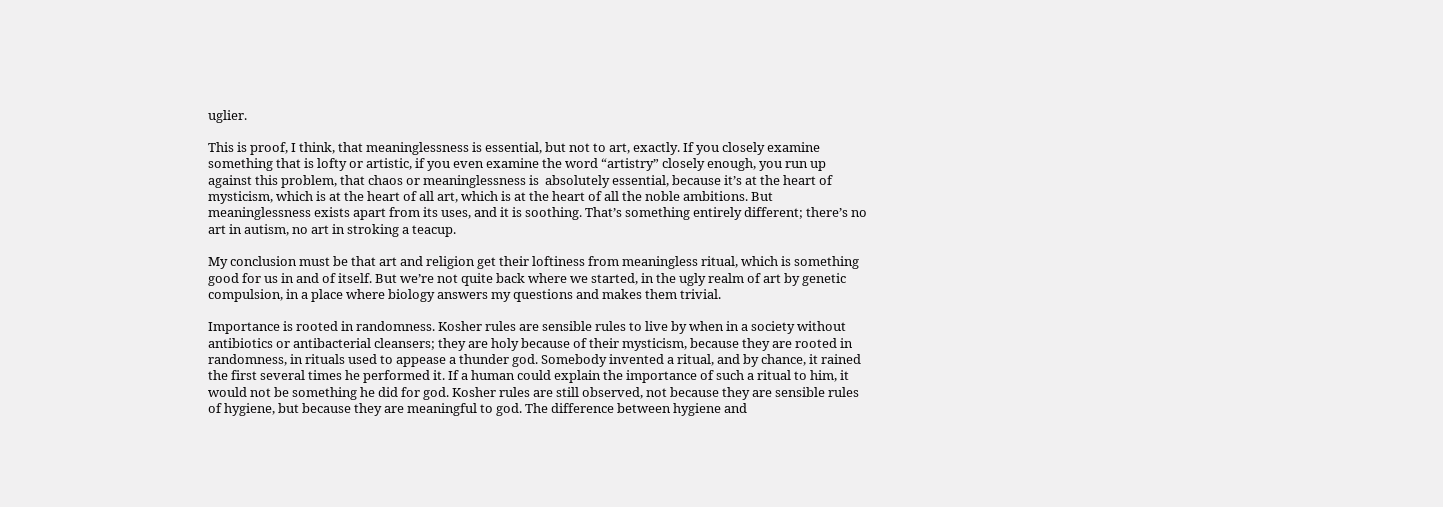uglier.

This is proof, I think, that meaninglessness is essential, but not to art, exactly. If you closely examine something that is lofty or artistic, if you even examine the word “artistry” closely enough, you run up against this problem, that chaos or meaninglessness is  absolutely essential, because it’s at the heart of mysticism, which is at the heart of all art, which is at the heart of all the noble ambitions. But meaninglessness exists apart from its uses, and it is soothing. That’s something entirely different; there’s no art in autism, no art in stroking a teacup.

My conclusion must be that art and religion get their loftiness from meaningless ritual, which is something good for us in and of itself. But we’re not quite back where we started, in the ugly realm of art by genetic compulsion, in a place where biology answers my questions and makes them trivial.

Importance is rooted in randomness. Kosher rules are sensible rules to live by when in a society without antibiotics or antibacterial cleansers; they are holy because of their mysticism, because they are rooted in randomness, in rituals used to appease a thunder god. Somebody invented a ritual, and by chance, it rained the first several times he performed it. If a human could explain the importance of such a ritual to him, it would not be something he did for god. Kosher rules are still observed, not because they are sensible rules of hygiene, but because they are meaningful to god. The difference between hygiene and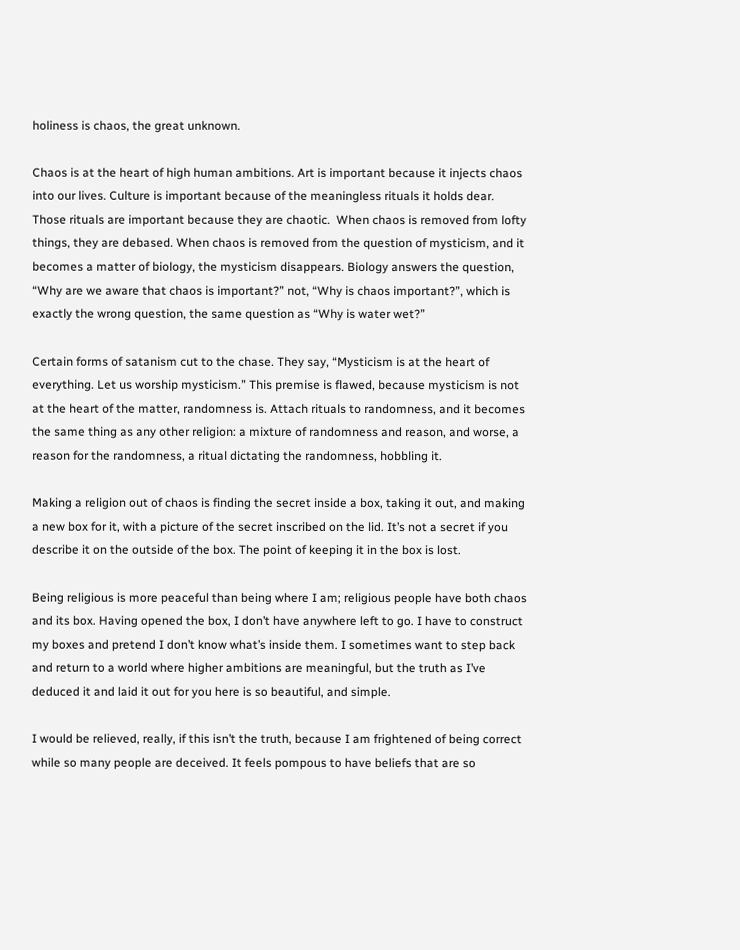holiness is chaos, the great unknown.

Chaos is at the heart of high human ambitions. Art is important because it injects chaos into our lives. Culture is important because of the meaningless rituals it holds dear. Those rituals are important because they are chaotic.  When chaos is removed from lofty things, they are debased. When chaos is removed from the question of mysticism, and it becomes a matter of biology, the mysticism disappears. Biology answers the question, “Why are we aware that chaos is important?” not, “Why is chaos important?”, which is exactly the wrong question, the same question as “Why is water wet?”

Certain forms of satanism cut to the chase. They say, “Mysticism is at the heart of everything. Let us worship mysticism.” This premise is flawed, because mysticism is not at the heart of the matter, randomness is. Attach rituals to randomness, and it becomes the same thing as any other religion: a mixture of randomness and reason, and worse, a reason for the randomness, a ritual dictating the randomness, hobbling it.

Making a religion out of chaos is finding the secret inside a box, taking it out, and making a new box for it, with a picture of the secret inscribed on the lid. It’s not a secret if you describe it on the outside of the box. The point of keeping it in the box is lost.

Being religious is more peaceful than being where I am; religious people have both chaos and its box. Having opened the box, I don’t have anywhere left to go. I have to construct my boxes and pretend I don’t know what’s inside them. I sometimes want to step back and return to a world where higher ambitions are meaningful, but the truth as I’ve deduced it and laid it out for you here is so beautiful, and simple.

I would be relieved, really, if this isn’t the truth, because I am frightened of being correct while so many people are deceived. It feels pompous to have beliefs that are so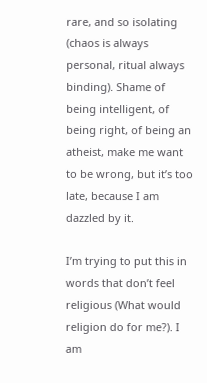rare, and so isolating (chaos is always personal, ritual always binding). Shame of being intelligent, of being right, of being an atheist, make me want to be wrong, but it’s too late, because I am dazzled by it.

I’m trying to put this in words that don’t feel religious (What would religion do for me?). I am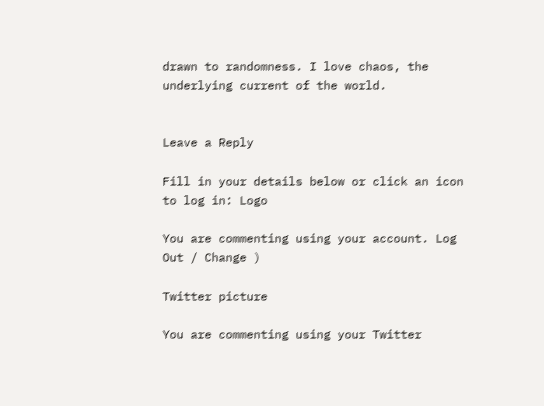drawn to randomness. I love chaos, the underlying current of the world.


Leave a Reply

Fill in your details below or click an icon to log in: Logo

You are commenting using your account. Log Out / Change )

Twitter picture

You are commenting using your Twitter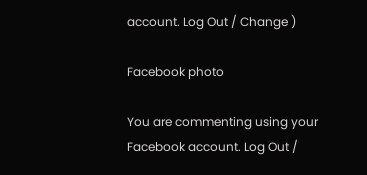account. Log Out / Change )

Facebook photo

You are commenting using your Facebook account. Log Out /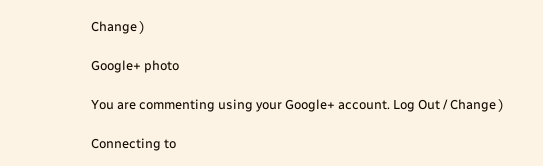Change )

Google+ photo

You are commenting using your Google+ account. Log Out / Change )

Connecting to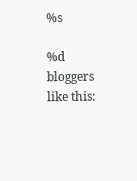%s

%d bloggers like this: